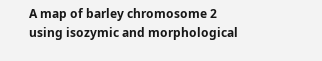A map of barley chromosome 2 using isozymic and morphological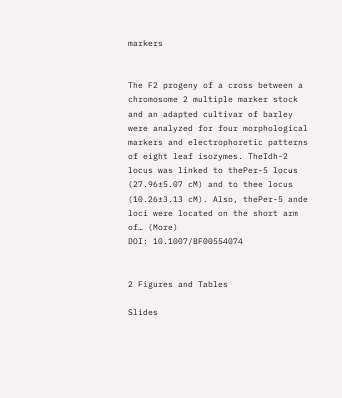markers


The F2 progeny of a cross between a chromosome 2 multiple marker stock and an adapted cultivar of barley were analyzed for four morphological markers and electrophoretic patterns of eight leaf isozymes. TheIdh-2 locus was linked to thePer-5 locus (27.96±5.07 cM) and to thee locus (10.26±3.13 cM). Also, thePer-5 ande loci were located on the short arm of… (More)
DOI: 10.1007/BF00554074


2 Figures and Tables

Slides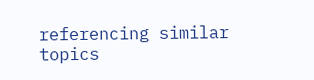referencing similar topics